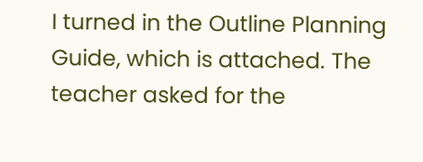I turned in the Outline Planning Guide, which is attached. The teacher asked for the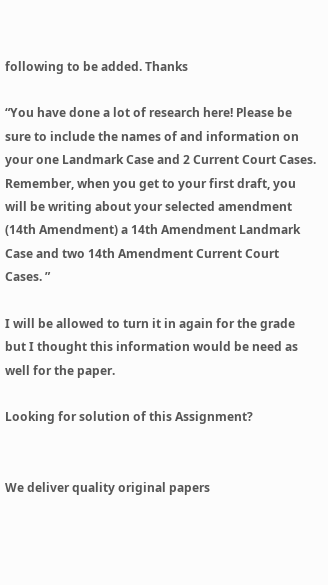following to be added. Thanks

“You have done a lot of research here! Please be sure to include the names of and information on your one Landmark Case and 2 Current Court Cases. Remember, when you get to your first draft, you will be writing about your selected amendment (14th Amendment) a 14th Amendment Landmark Case and two 14th Amendment Current Court Cases. ”

I will be allowed to turn it in again for the grade but I thought this information would be need as well for the paper.

Looking for solution of this Assignment?


We deliver quality original papers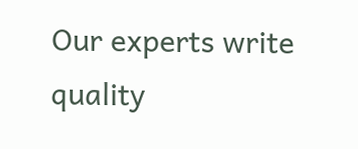Our experts write quality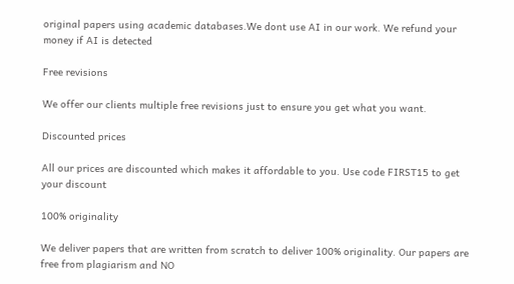original papers using academic databases.We dont use AI in our work. We refund your money if AI is detected

Free revisions

We offer our clients multiple free revisions just to ensure you get what you want.

Discounted prices

All our prices are discounted which makes it affordable to you. Use code FIRST15 to get your discount

100% originality

We deliver papers that are written from scratch to deliver 100% originality. Our papers are free from plagiarism and NO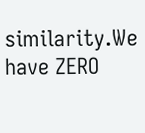similarity.We have ZERO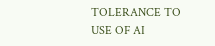TOLERANCE TO USE OF AI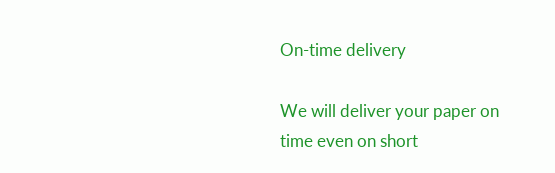On-time delivery

We will deliver your paper on time even on short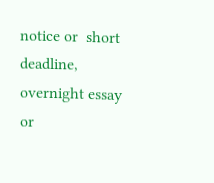notice or  short deadline, overnight essay or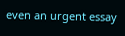even an urgent essay